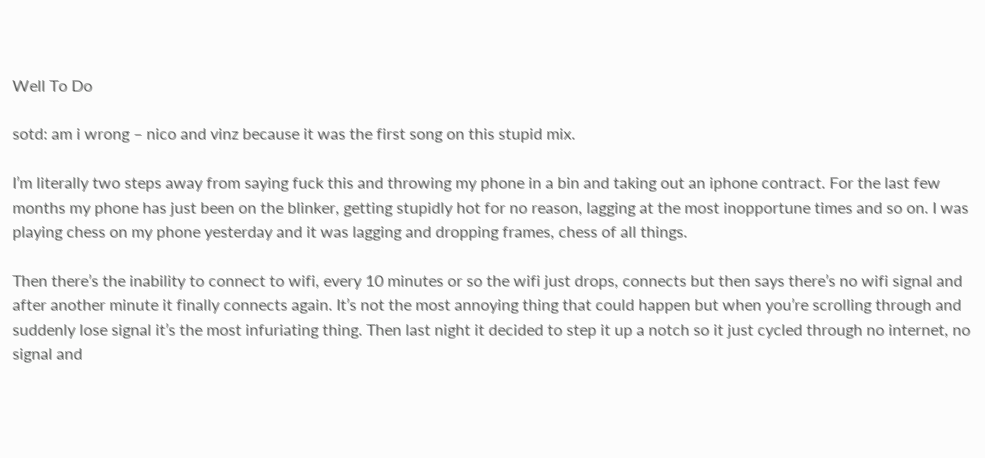Well To Do

sotd: am i wrong – nico and vinz because it was the first song on this stupid mix.

I’m literally two steps away from saying fuck this and throwing my phone in a bin and taking out an iphone contract. For the last few months my phone has just been on the blinker, getting stupidly hot for no reason, lagging at the most inopportune times and so on. I was playing chess on my phone yesterday and it was lagging and dropping frames, chess of all things.

Then there’s the inability to connect to wifi, every 10 minutes or so the wifi just drops, connects but then says there’s no wifi signal and after another minute it finally connects again. It’s not the most annoying thing that could happen but when you’re scrolling through and suddenly lose signal it’s the most infuriating thing. Then last night it decided to step it up a notch so it just cycled through no internet, no signal and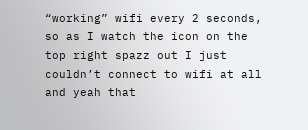“working” wifi every 2 seconds, so as I watch the icon on the top right spazz out I just couldn’t connect to wifi at all and yeah that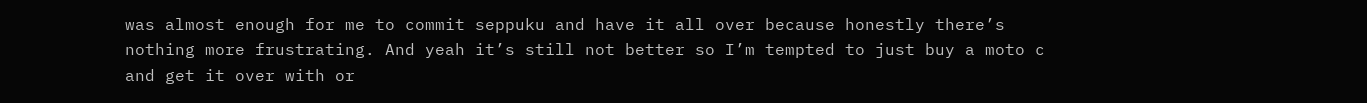was almost enough for me to commit seppuku and have it all over because honestly there’s nothing more frustrating. And yeah it’s still not better so I’m tempted to just buy a moto c and get it over with or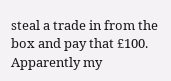steal a trade in from the box and pay that £100. Apparently my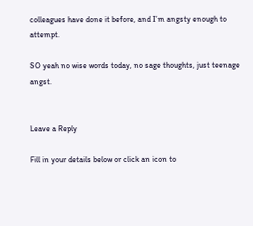colleagues have done it before, and I’m angsty enough to attempt.

SO yeah no wise words today, no sage thoughts, just teenage angst.


Leave a Reply

Fill in your details below or click an icon to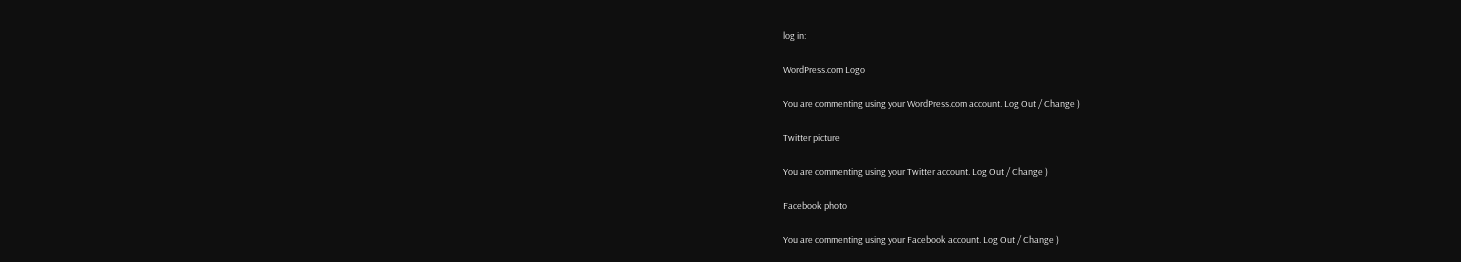log in:

WordPress.com Logo

You are commenting using your WordPress.com account. Log Out / Change )

Twitter picture

You are commenting using your Twitter account. Log Out / Change )

Facebook photo

You are commenting using your Facebook account. Log Out / Change )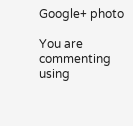Google+ photo

You are commenting using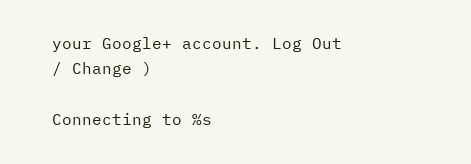your Google+ account. Log Out / Change )

Connecting to %s